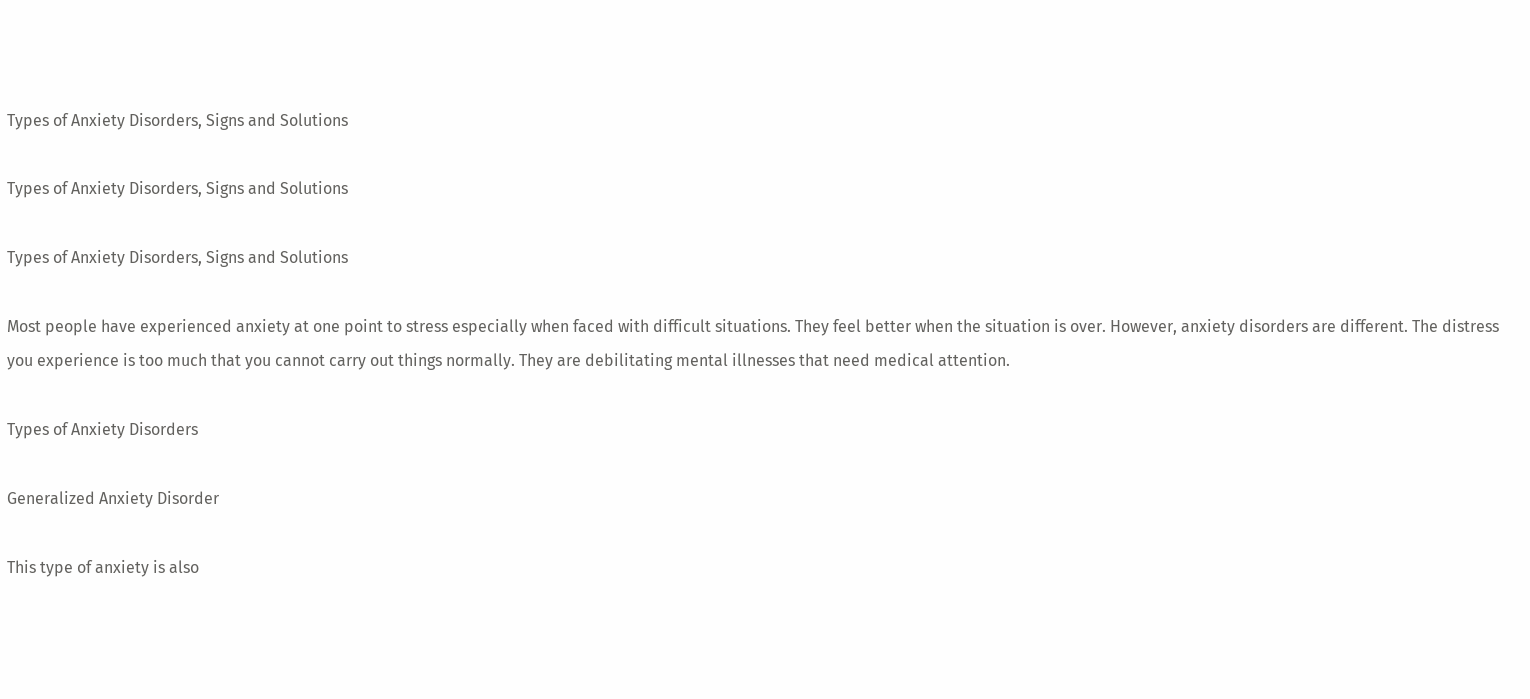Types of Anxiety Disorders, Signs and Solutions

Types of Anxiety Disorders, Signs and Solutions

Types of Anxiety Disorders, Signs and Solutions

Most people have experienced anxiety at one point to stress especially when faced with difficult situations. They feel better when the situation is over. However, anxiety disorders are different. The distress you experience is too much that you cannot carry out things normally. They are debilitating mental illnesses that need medical attention.

Types of Anxiety Disorders

Generalized Anxiety Disorder

This type of anxiety is also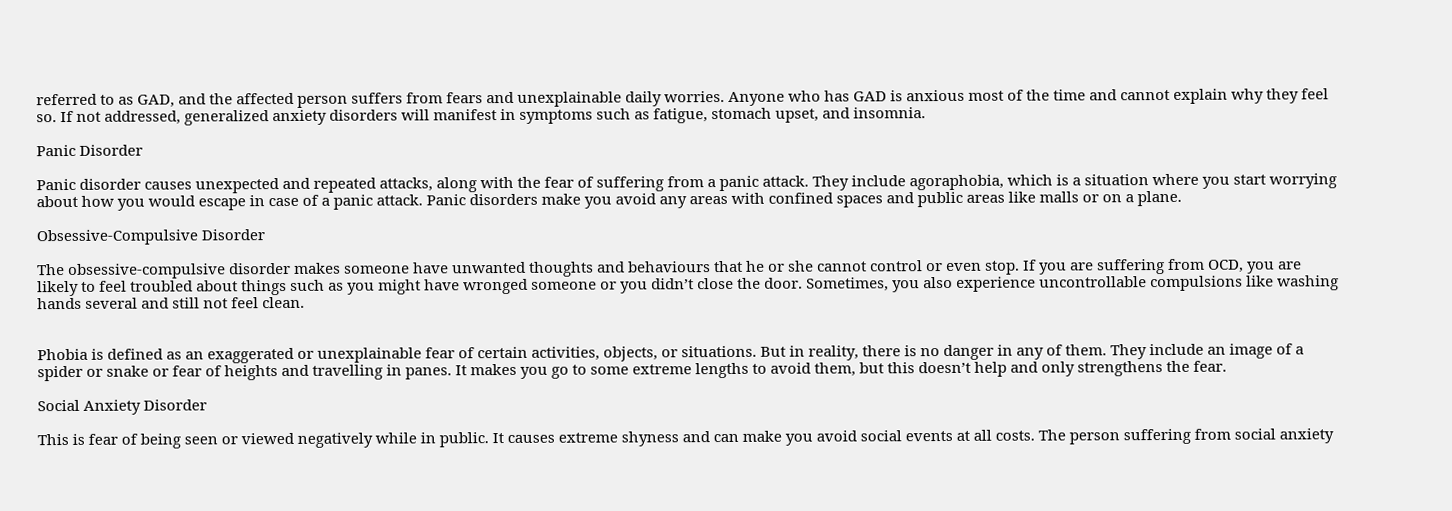referred to as GAD, and the affected person suffers from fears and unexplainable daily worries. Anyone who has GAD is anxious most of the time and cannot explain why they feel so. If not addressed, generalized anxiety disorders will manifest in symptoms such as fatigue, stomach upset, and insomnia.

Panic Disorder

Panic disorder causes unexpected and repeated attacks, along with the fear of suffering from a panic attack. They include agoraphobia, which is a situation where you start worrying about how you would escape in case of a panic attack. Panic disorders make you avoid any areas with confined spaces and public areas like malls or on a plane.

Obsessive-Compulsive Disorder

The obsessive-compulsive disorder makes someone have unwanted thoughts and behaviours that he or she cannot control or even stop. If you are suffering from OCD, you are likely to feel troubled about things such as you might have wronged someone or you didn’t close the door. Sometimes, you also experience uncontrollable compulsions like washing hands several and still not feel clean.


Phobia is defined as an exaggerated or unexplainable fear of certain activities, objects, or situations. But in reality, there is no danger in any of them. They include an image of a spider or snake or fear of heights and travelling in panes. It makes you go to some extreme lengths to avoid them, but this doesn’t help and only strengthens the fear.

Social Anxiety Disorder

This is fear of being seen or viewed negatively while in public. It causes extreme shyness and can make you avoid social events at all costs. The person suffering from social anxiety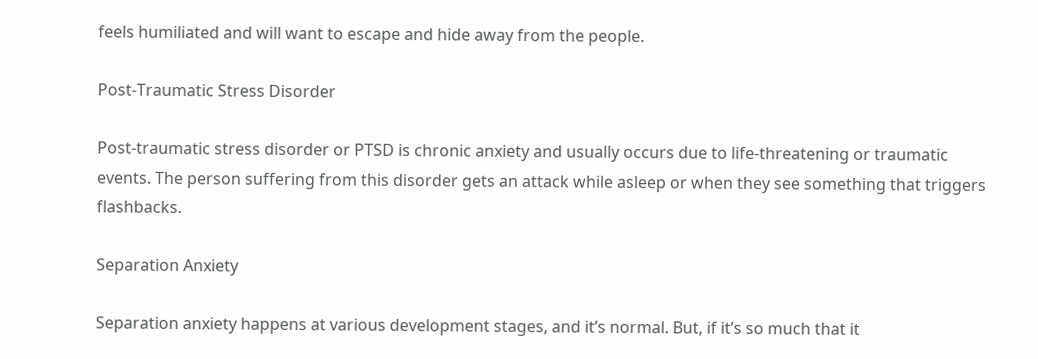feels humiliated and will want to escape and hide away from the people.

Post-Traumatic Stress Disorder

Post-traumatic stress disorder or PTSD is chronic anxiety and usually occurs due to life-threatening or traumatic events. The person suffering from this disorder gets an attack while asleep or when they see something that triggers flashbacks.

Separation Anxiety

Separation anxiety happens at various development stages, and it’s normal. But, if it’s so much that it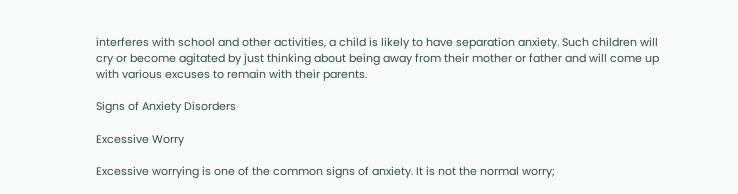interferes with school and other activities, a child is likely to have separation anxiety. Such children will cry or become agitated by just thinking about being away from their mother or father and will come up with various excuses to remain with their parents.

Signs of Anxiety Disorders

Excessive Worry

Excessive worrying is one of the common signs of anxiety. It is not the normal worry;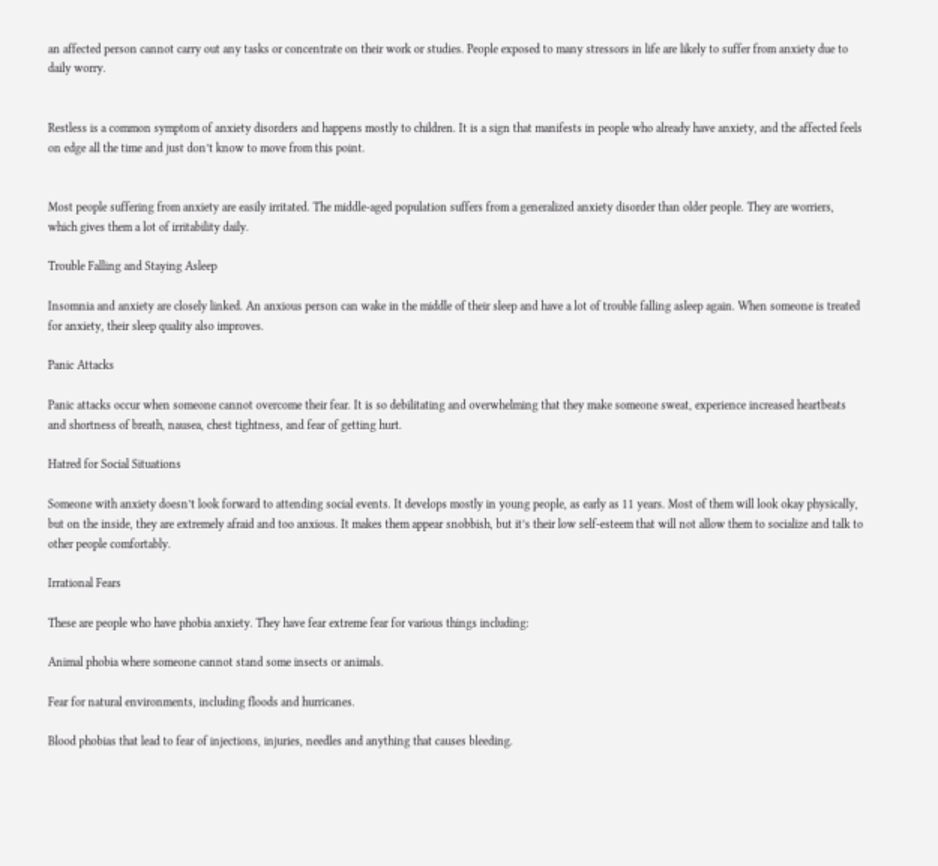an affected person cannot carry out any tasks or concentrate on their work or studies. People exposed to many stressors in life are likely to suffer from anxiety due to daily worry.


Restless is a common symptom of anxiety disorders and happens mostly to children. It is a sign that manifests in people who already have anxiety, and the affected feels on edge all the time and just don’t know to move from this point.


Most people suffering from anxiety are easily irritated. The middle-aged population suffers from a generalized anxiety disorder than older people. They are worriers, which gives them a lot of irritability daily.

Trouble Falling and Staying Asleep

Insomnia and anxiety are closely linked. An anxious person can wake in the middle of their sleep and have a lot of trouble falling asleep again. When someone is treated for anxiety, their sleep quality also improves.

Panic Attacks

Panic attacks occur when someone cannot overcome their fear. It is so debilitating and overwhelming that they make someone sweat, experience increased heartbeats and shortness of breath, nausea, chest tightness, and fear of getting hurt.

Hatred for Social Situations

Someone with anxiety doesn’t look forward to attending social events. It develops mostly in young people, as early as 11 years. Most of them will look okay physically, but on the inside, they are extremely afraid and too anxious. It makes them appear snobbish, but it’s their low self-esteem that will not allow them to socialize and talk to other people comfortably.

Irrational Fears

These are people who have phobia anxiety. They have fear extreme fear for various things including:

Animal phobia where someone cannot stand some insects or animals.

Fear for natural environments, including floods and hurricanes.

Blood phobias that lead to fear of injections, injuries, needles and anything that causes bleeding.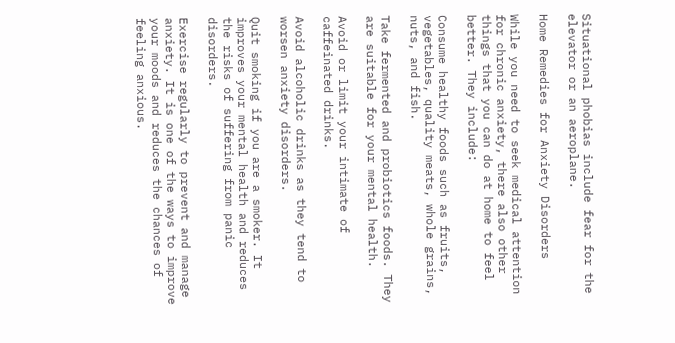Situational phobias include fear for the elevator or an aeroplane.

Home Remedies for Anxiety Disorders

While you need to seek medical attention for chronic anxiety, there also other things that you can do at home to feel better. They include:

Consume healthy foods such as fruits, vegetables, quality meats, whole grains, nuts, and fish.

Take fermented and probiotics foods. They are suitable for your mental health.

Avoid or limit your intimate of caffeinated drinks.

Avoid alcoholic drinks as they tend to worsen anxiety disorders.

Quit smoking if you are a smoker. It improves your mental health and reduces the risks of suffering from panic disorders.

Exercise regularly to prevent and manage anxiety. It is one of the ways to improve your moods and reduces the chances of feeling anxious.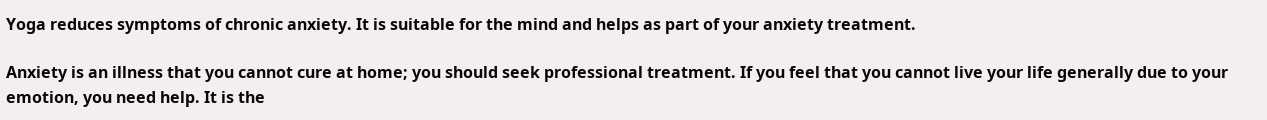Yoga reduces symptoms of chronic anxiety. It is suitable for the mind and helps as part of your anxiety treatment.

Anxiety is an illness that you cannot cure at home; you should seek professional treatment. If you feel that you cannot live your life generally due to your emotion, you need help. It is the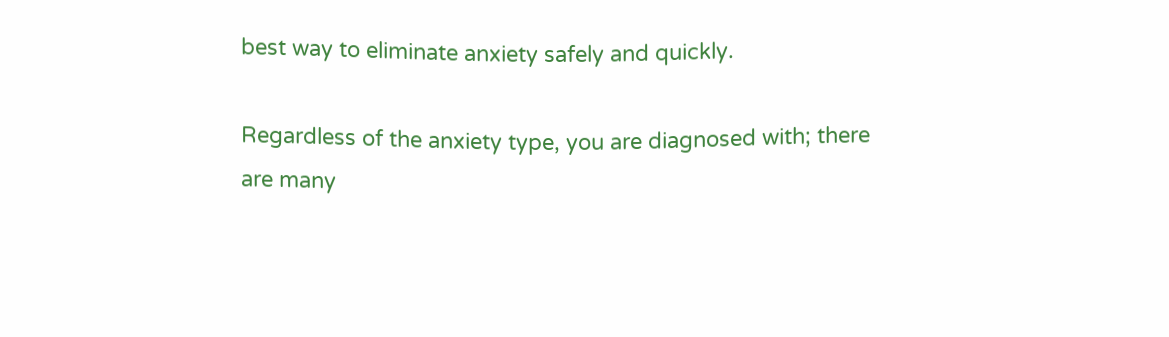best way to eliminate anxiety safely and quickly.

Regardless of the anxiety type, you are diagnosed with; there are many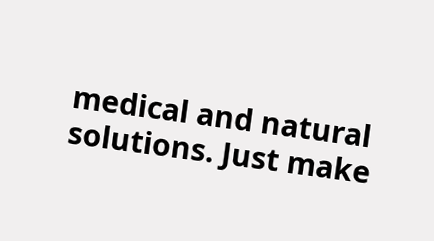medical and natural solutions. Just make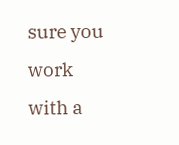sure you work with a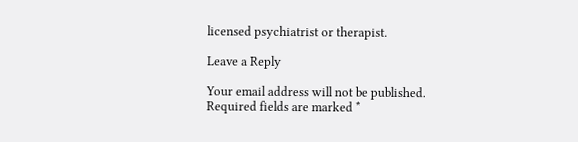licensed psychiatrist or therapist.

Leave a Reply

Your email address will not be published. Required fields are marked *